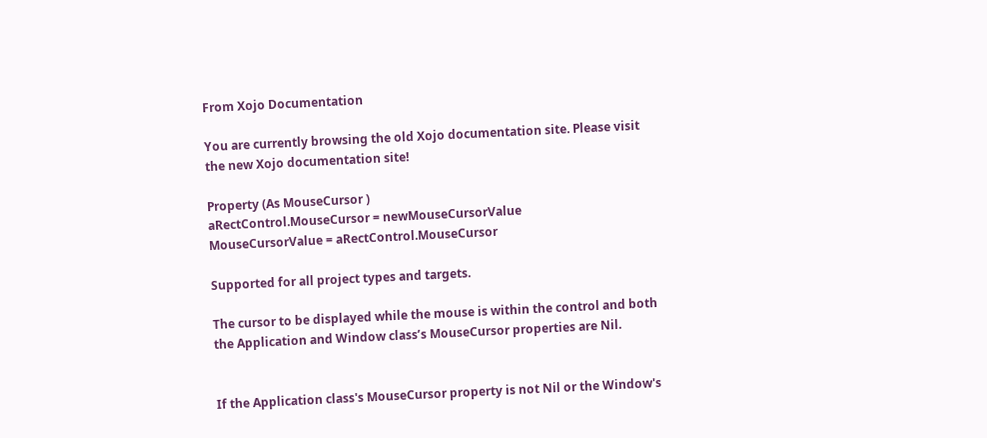From Xojo Documentation

You are currently browsing the old Xojo documentation site. Please visit the new Xojo documentation site!

Property (As MouseCursor )
aRectControl.MouseCursor = newMouseCursorValue
MouseCursorValue = aRectControl.MouseCursor

Supported for all project types and targets.

The cursor to be displayed while the mouse is within the control and both the Application and Window class’s MouseCursor properties are Nil.


If the Application class's MouseCursor property is not Nil or the Window's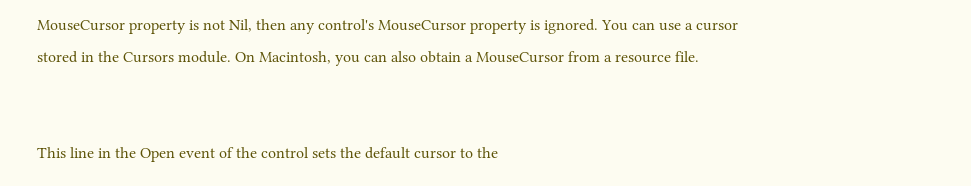MouseCursor property is not Nil, then any control's MouseCursor property is ignored. You can use a cursor stored in the Cursors module. On Macintosh, you can also obtain a MouseCursor from a resource file.


This line in the Open event of the control sets the default cursor to the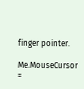finger pointer.

Me.MouseCursor =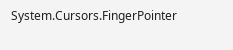System.Cursors.FingerPointer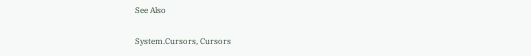See Also

System.Cursors, Cursors